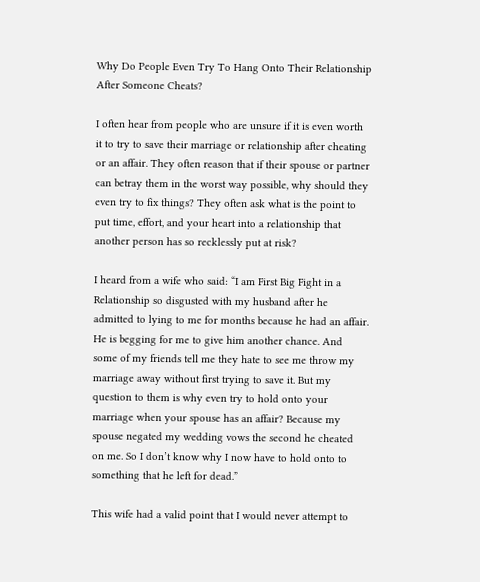Why Do People Even Try To Hang Onto Their Relationship After Someone Cheats?

I often hear from people who are unsure if it is even worth it to try to save their marriage or relationship after cheating or an affair. They often reason that if their spouse or partner can betray them in the worst way possible, why should they even try to fix things? They often ask what is the point to put time, effort, and your heart into a relationship that another person has so recklessly put at risk?

I heard from a wife who said: “I am First Big Fight in a Relationship so disgusted with my husband after he admitted to lying to me for months because he had an affair. He is begging for me to give him another chance. And some of my friends tell me they hate to see me throw my marriage away without first trying to save it. But my question to them is why even try to hold onto your marriage when your spouse has an affair? Because my spouse negated my wedding vows the second he cheated on me. So I don’t know why I now have to hold onto to something that he left for dead.”

This wife had a valid point that I would never attempt to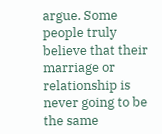argue. Some people truly believe that their marriage or relationship is never going to be the same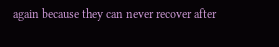again because they can never recover after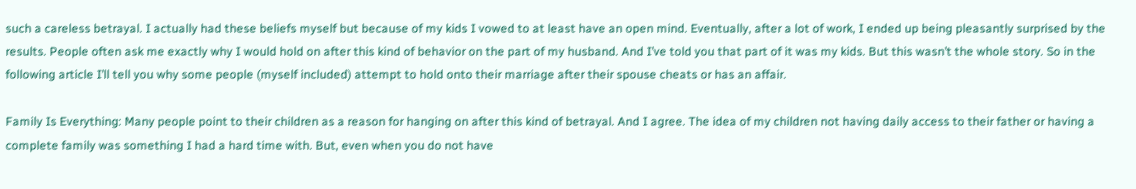such a careless betrayal. I actually had these beliefs myself but because of my kids I vowed to at least have an open mind. Eventually, after a lot of work, I ended up being pleasantly surprised by the results. People often ask me exactly why I would hold on after this kind of behavior on the part of my husband. And I’ve told you that part of it was my kids. But this wasn’t the whole story. So in the following article I’ll tell you why some people (myself included) attempt to hold onto their marriage after their spouse cheats or has an affair.

Family Is Everything: Many people point to their children as a reason for hanging on after this kind of betrayal. And I agree. The idea of my children not having daily access to their father or having a complete family was something I had a hard time with. But, even when you do not have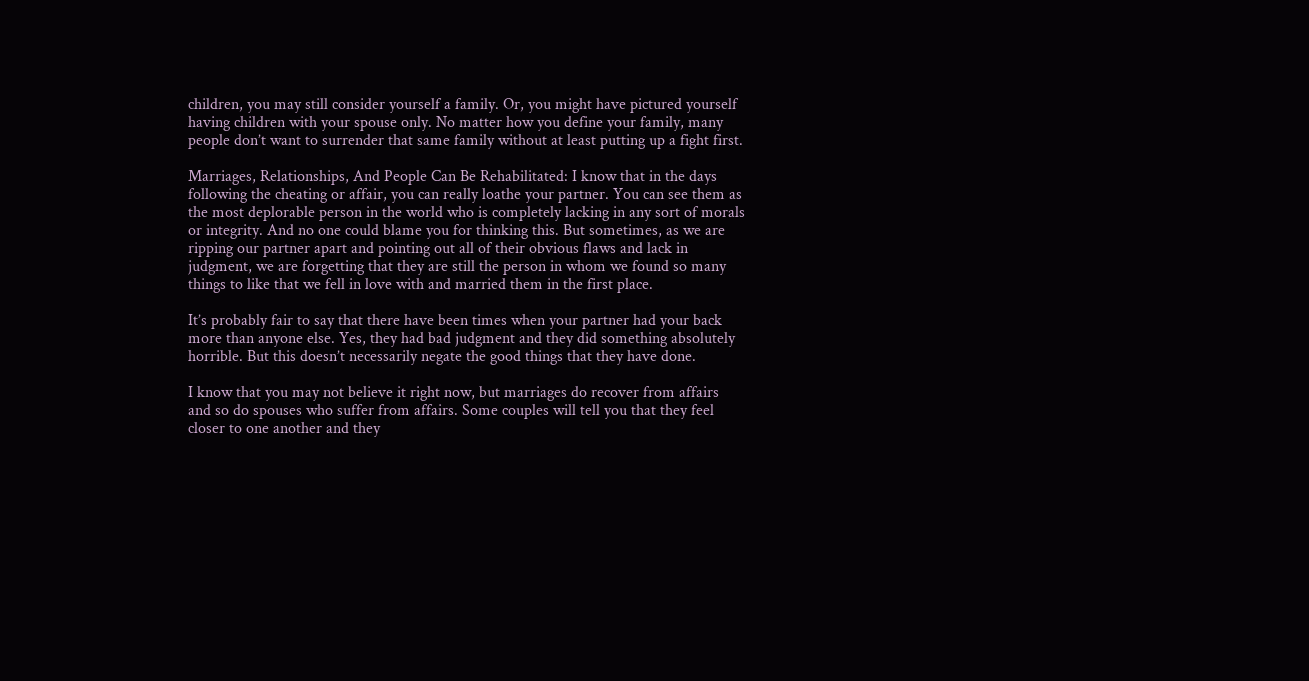children, you may still consider yourself a family. Or, you might have pictured yourself having children with your spouse only. No matter how you define your family, many people don’t want to surrender that same family without at least putting up a fight first.

Marriages, Relationships, And People Can Be Rehabilitated: I know that in the days following the cheating or affair, you can really loathe your partner. You can see them as the most deplorable person in the world who is completely lacking in any sort of morals or integrity. And no one could blame you for thinking this. But sometimes, as we are ripping our partner apart and pointing out all of their obvious flaws and lack in judgment, we are forgetting that they are still the person in whom we found so many things to like that we fell in love with and married them in the first place.

It’s probably fair to say that there have been times when your partner had your back more than anyone else. Yes, they had bad judgment and they did something absolutely horrible. But this doesn’t necessarily negate the good things that they have done.

I know that you may not believe it right now, but marriages do recover from affairs and so do spouses who suffer from affairs. Some couples will tell you that they feel closer to one another and they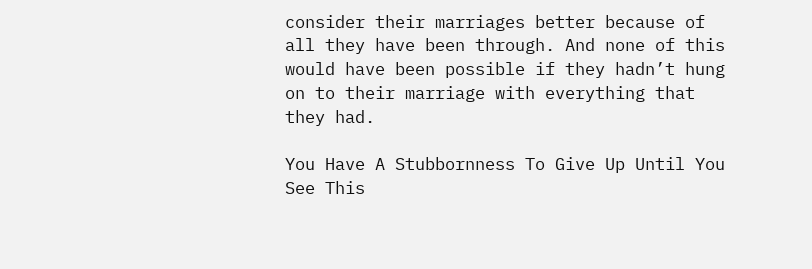consider their marriages better because of all they have been through. And none of this would have been possible if they hadn’t hung on to their marriage with everything that they had.

You Have A Stubbornness To Give Up Until You See This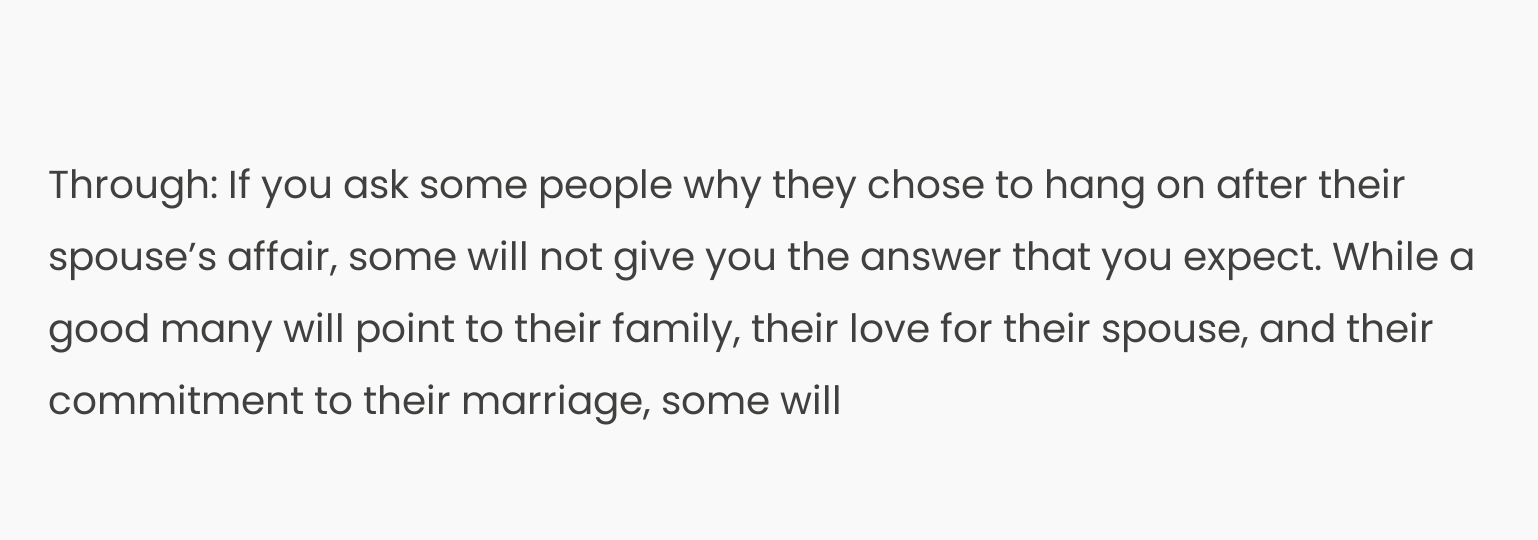Through: If you ask some people why they chose to hang on after their spouse’s affair, some will not give you the answer that you expect. While a good many will point to their family, their love for their spouse, and their commitment to their marriage, some will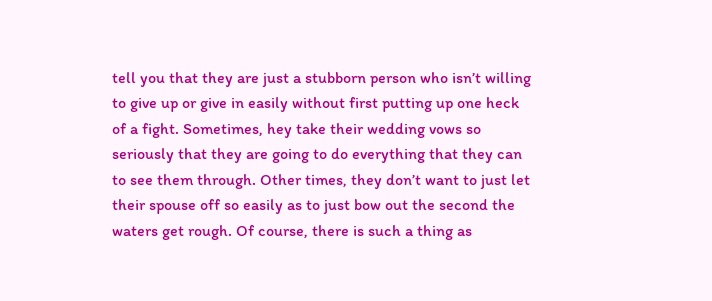tell you that they are just a stubborn person who isn’t willing to give up or give in easily without first putting up one heck of a fight. Sometimes, hey take their wedding vows so seriously that they are going to do everything that they can to see them through. Other times, they don’t want to just let their spouse off so easily as to just bow out the second the waters get rough. Of course, there is such a thing as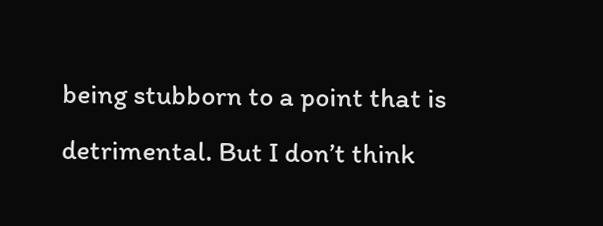being stubborn to a point that is detrimental. But I don’t think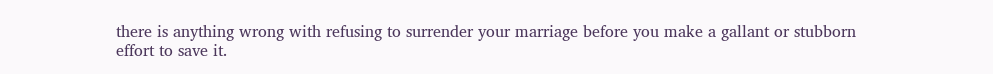there is anything wrong with refusing to surrender your marriage before you make a gallant or stubborn effort to save it.